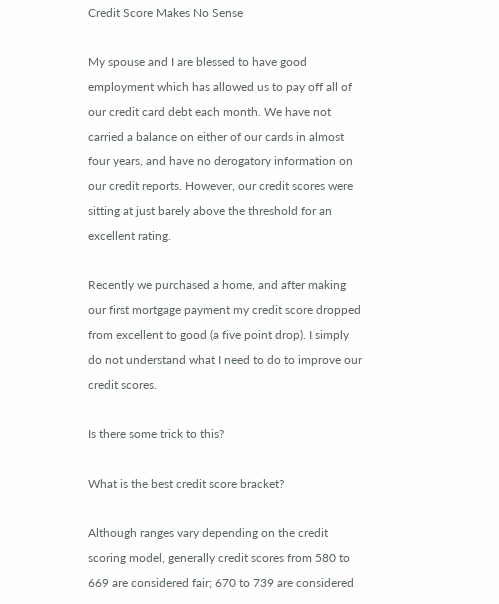Credit Score Makes No Sense

My spouse and I are blessed to have good employment which has allowed us to pay off all of our credit card debt each month. We have not carried a balance on either of our cards in almost four years, and have no derogatory information on our credit reports. However, our credit scores were sitting at just barely above the threshold for an excellent rating.

Recently we purchased a home, and after making our first mortgage payment my credit score dropped from excellent to good (a five point drop). I simply do not understand what I need to do to improve our credit scores.

Is there some trick to this?

What is the best credit score bracket?

Although ranges vary depending on the credit scoring model, generally credit scores from 580 to 669 are considered fair; 670 to 739 are considered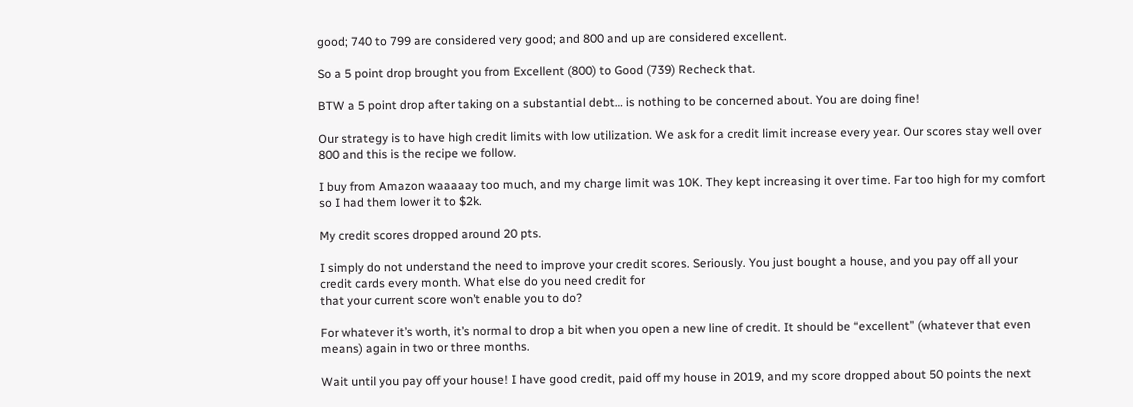good; 740 to 799 are considered very good; and 800 and up are considered excellent.

So a 5 point drop brought you from Excellent (800) to Good (739) Recheck that.

BTW a 5 point drop after taking on a substantial debt… is nothing to be concerned about. You are doing fine!

Our strategy is to have high credit limits with low utilization. We ask for a credit limit increase every year. Our scores stay well over 800 and this is the recipe we follow.

I buy from Amazon waaaaay too much, and my charge limit was 10K. They kept increasing it over time. Far too high for my comfort so I had them lower it to $2k.

My credit scores dropped around 20 pts.

I simply do not understand the need to improve your credit scores. Seriously. You just bought a house, and you pay off all your credit cards every month. What else do you need credit for
that your current score won’t enable you to do?

For whatever it’s worth, it’s normal to drop a bit when you open a new line of credit. It should be “excellent” (whatever that even means) again in two or three months.

Wait until you pay off your house! I have good credit, paid off my house in 2019, and my score dropped about 50 points the next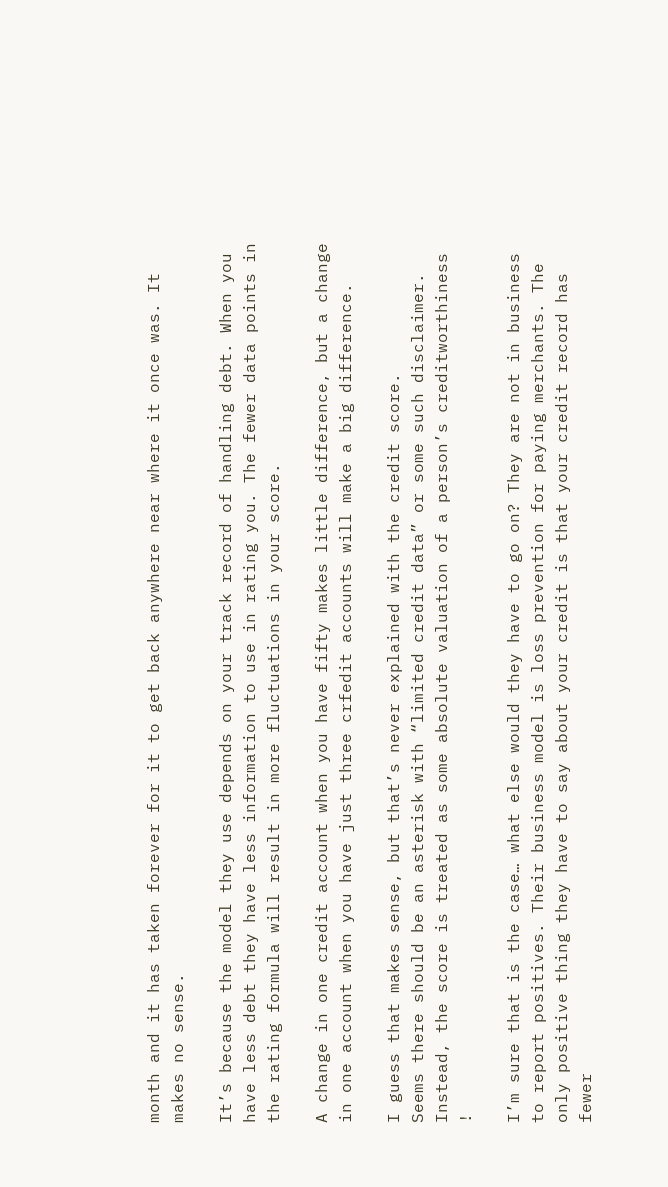month and it has taken forever for it to get back anywhere near where it once was. It makes no sense.

It’s because the model they use depends on your track record of handling debt. When you have less debt they have less information to use in rating you. The fewer data points in the rating formula will result in more fluctuations in your score.

A change in one credit account when you have fifty makes little difference, but a change in one account when you have just three crfedit accounts will make a big difference.

I guess that makes sense, but that’s never explained with the credit score.
Seems there should be an asterisk with “limited credit data” or some such disclaimer.
Instead, the score is treated as some absolute valuation of a person’s creditworthiness !

I’m sure that is the case… what else would they have to go on? They are not in business to report positives. Their business model is loss prevention for paying merchants. The only positive thing they have to say about your credit is that your credit record has fewer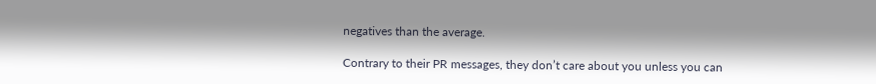negatives than the average.

Contrary to their PR messages, they don’t care about you unless you can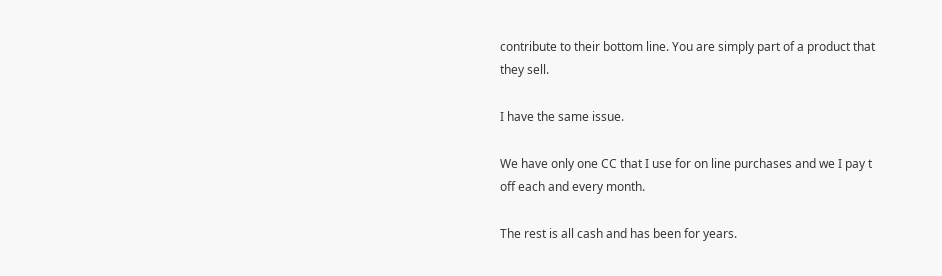contribute to their bottom line. You are simply part of a product that they sell.

I have the same issue.

We have only one CC that I use for on line purchases and we I pay t off each and every month.

The rest is all cash and has been for years.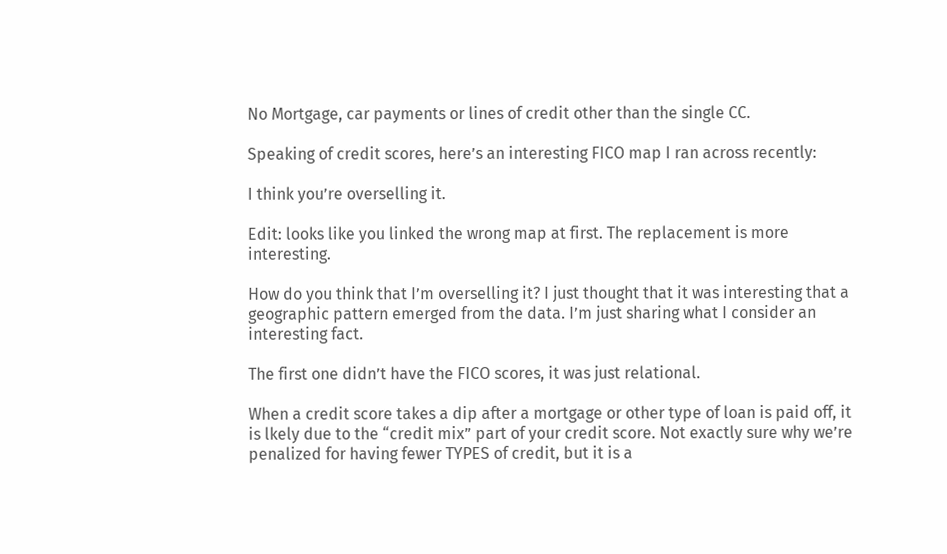No Mortgage, car payments or lines of credit other than the single CC.

Speaking of credit scores, here’s an interesting FICO map I ran across recently:

I think you’re overselling it.

Edit: looks like you linked the wrong map at first. The replacement is more interesting.

How do you think that I’m overselling it? I just thought that it was interesting that a geographic pattern emerged from the data. I’m just sharing what I consider an interesting fact.

The first one didn’t have the FICO scores, it was just relational.

When a credit score takes a dip after a mortgage or other type of loan is paid off, it is lkely due to the “credit mix” part of your credit score. Not exactly sure why we’re penalized for having fewer TYPES of credit, but it is a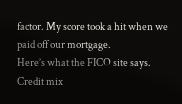factor. My score took a hit when we paid off our mortgage.
Here’s what the FICO site says.
Credit mix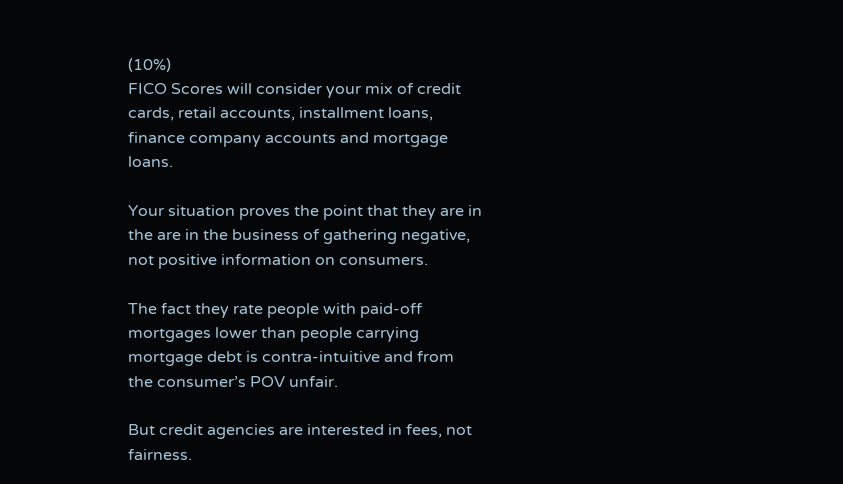(10%)
FICO Scores will consider your mix of credit cards, retail accounts, installment loans, finance company accounts and mortgage loans.

Your situation proves the point that they are in the are in the business of gathering negative, not positive information on consumers.

The fact they rate people with paid-off mortgages lower than people carrying mortgage debt is contra-intuitive and from the consumer’s POV unfair.

But credit agencies are interested in fees, not fairness.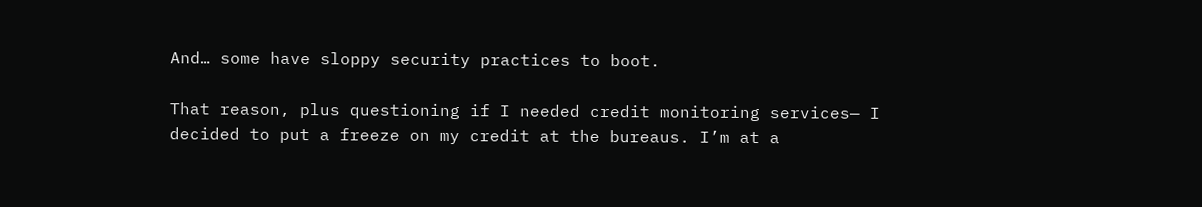And… some have sloppy security practices to boot.

That reason, plus questioning if I needed credit monitoring services— I decided to put a freeze on my credit at the bureaus. I’m at a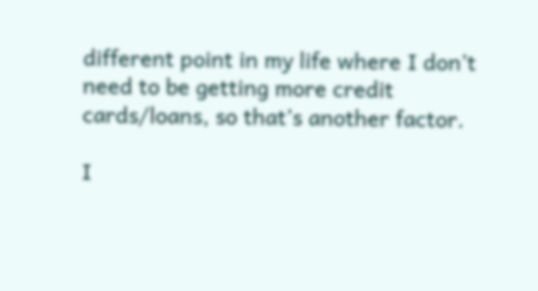different point in my life where I don’t need to be getting more credit cards/loans, so that’s another factor.

I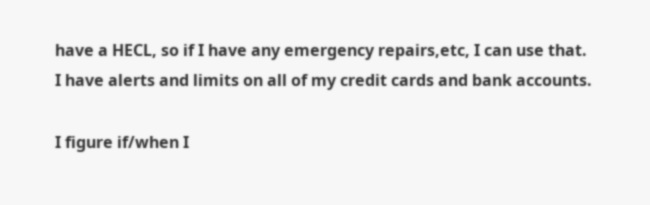have a HECL, so if I have any emergency repairs,etc, I can use that.
I have alerts and limits on all of my credit cards and bank accounts.

I figure if/when I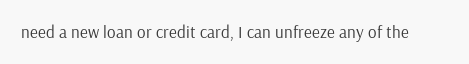need a new loan or credit card, I can unfreeze any of the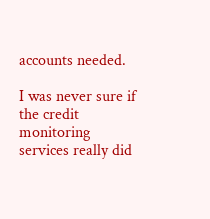accounts needed.

I was never sure if the credit monitoring services really did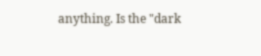anything. Is the "dark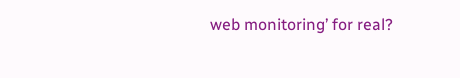web monitoring’ for real?